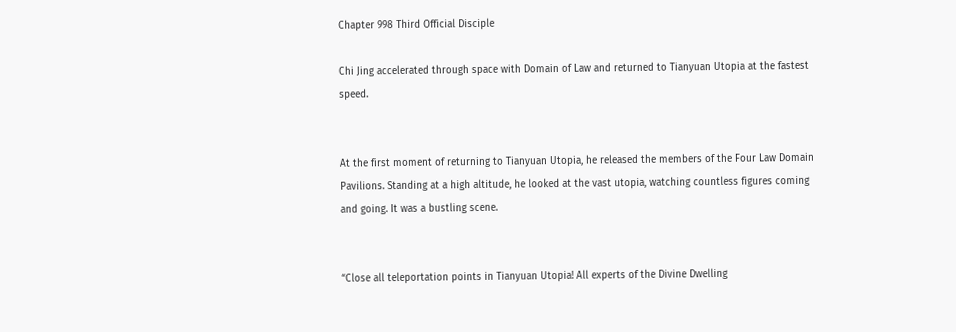Chapter 998 Third Official Disciple

Chi Jing accelerated through space with Domain of Law and returned to Tianyuan Utopia at the fastest speed.


At the first moment of returning to Tianyuan Utopia, he released the members of the Four Law Domain Pavilions. Standing at a high altitude, he looked at the vast utopia, watching countless figures coming and going. It was a bustling scene.


“Close all teleportation points in Tianyuan Utopia! All experts of the Divine Dwelling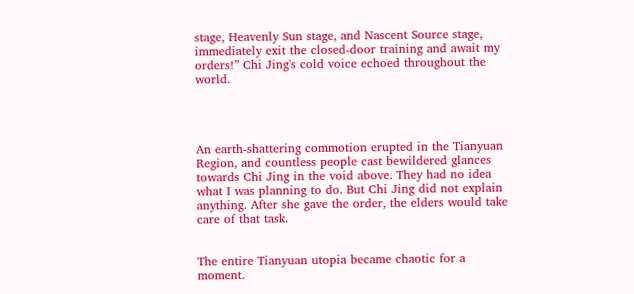stage, Heavenly Sun stage, and Nascent Source stage, immediately exit the closed-door training and await my orders!” Chi Jing's cold voice echoed throughout the world.




An earth-shattering commotion erupted in the Tianyuan Region, and countless people cast bewildered glances towards Chi Jing in the void above. They had no idea what I was planning to do. But Chi Jing did not explain anything. After she gave the order, the elders would take care of that task.


The entire Tianyuan utopia became chaotic for a moment.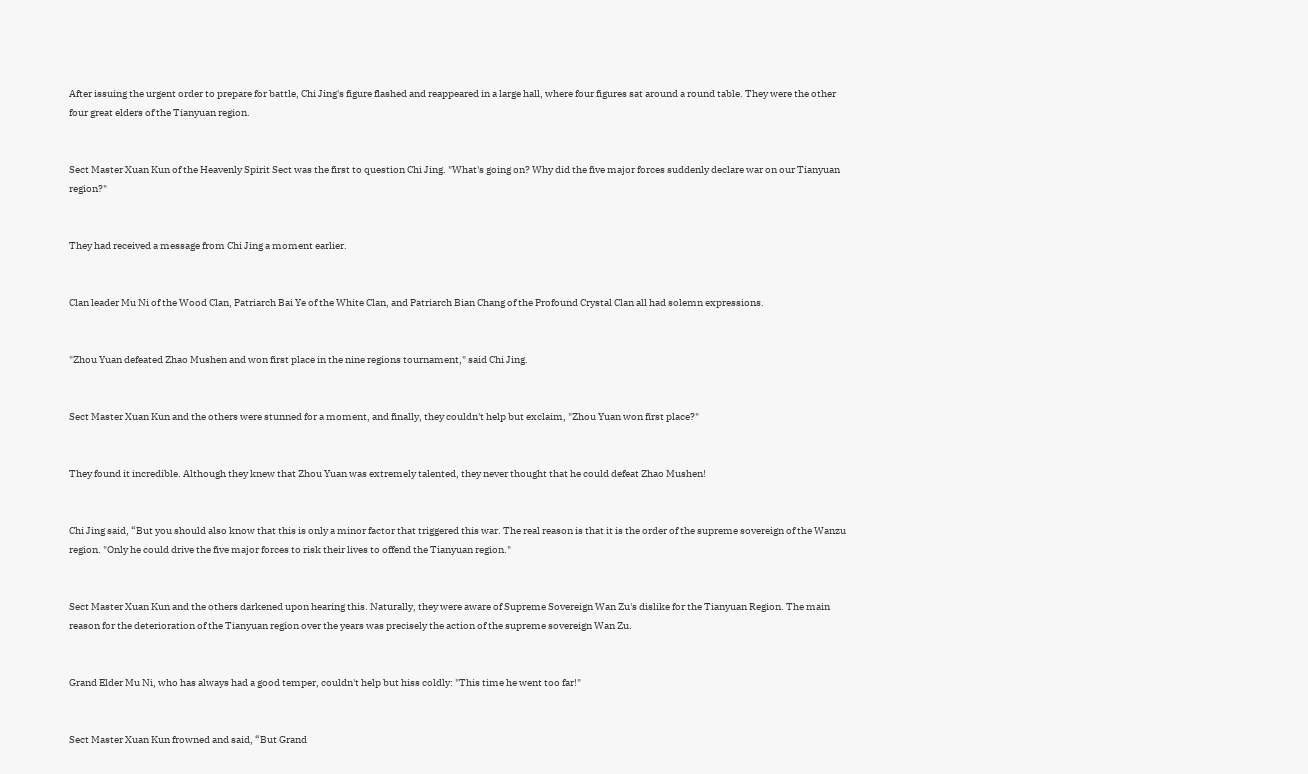After issuing the urgent order to prepare for battle, Chi Jing's figure flashed and reappeared in a large hall, where four figures sat around a round table. They were the other four great elders of the Tianyuan region.


Sect Master Xuan Kun of the Heavenly Spirit Sect was the first to question Chi Jing. "What's going on? Why did the five major forces suddenly declare war on our Tianyuan region?"


They had received a message from Chi Jing a moment earlier.


Clan leader Mu Ni of the Wood Clan, Patriarch Bai Ye of the White Clan, and Patriarch Bian Chang of the Profound Crystal Clan all had solemn expressions.


"Zhou Yuan defeated Zhao Mushen and won first place in the nine regions tournament," said Chi Jing.


Sect Master Xuan Kun and the others were stunned for a moment, and finally, they couldn't help but exclaim, "Zhou Yuan won first place?"


They found it incredible. Although they knew that Zhou Yuan was extremely talented, they never thought that he could defeat Zhao Mushen!


Chi Jing said, “But you should also know that this is only a minor factor that triggered this war. The real reason is that it is the order of the supreme sovereign of the Wanzu region. "Only he could drive the five major forces to risk their lives to offend the Tianyuan region."


Sect Master Xuan Kun and the others darkened upon hearing this. Naturally, they were aware of Supreme Sovereign Wan Zu's dislike for the Tianyuan Region. The main reason for the deterioration of the Tianyuan region over the years was precisely the action of the supreme sovereign Wan Zu.


Grand Elder Mu Ni, who has always had a good temper, couldn't help but hiss coldly: "This time he went too far!"


Sect Master Xuan Kun frowned and said, “But Grand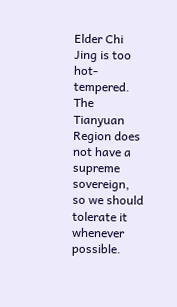Elder Chi Jing is too hot-tempered. The Tianyuan Region does not have a supreme sovereign, so we should tolerate it whenever possible.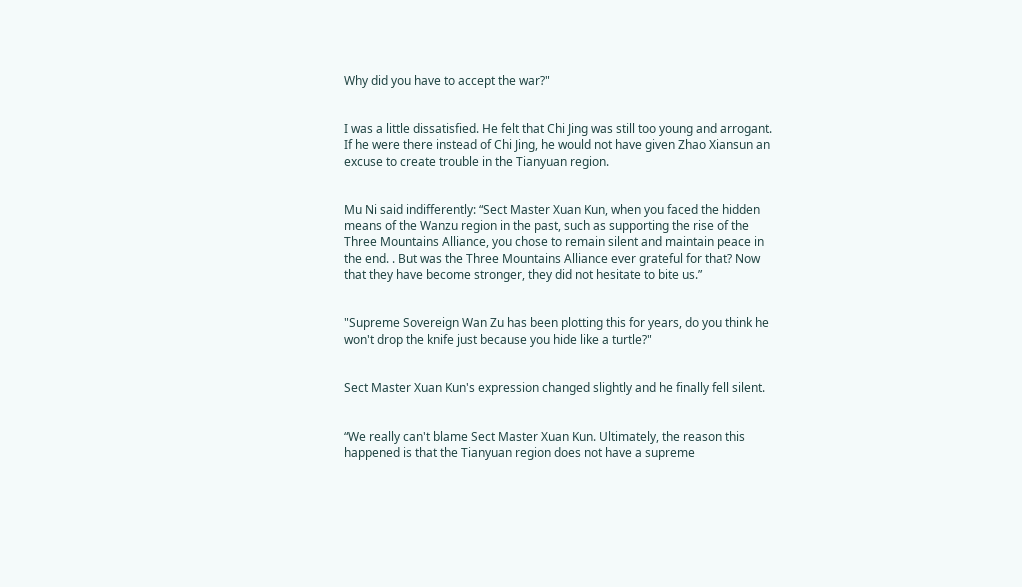Why did you have to accept the war?"


I was a little dissatisfied. He felt that Chi Jing was still too young and arrogant. If he were there instead of Chi Jing, he would not have given Zhao Xiansun an excuse to create trouble in the Tianyuan region.


Mu Ni said indifferently: “Sect Master Xuan Kun, when you faced the hidden means of the Wanzu region in the past, such as supporting the rise of the Three Mountains Alliance, you chose to remain silent and maintain peace in the end. . But was the Three Mountains Alliance ever grateful for that? Now that they have become stronger, they did not hesitate to bite us.”


"Supreme Sovereign Wan Zu has been plotting this for years, do you think he won't drop the knife just because you hide like a turtle?"


Sect Master Xuan Kun's expression changed slightly and he finally fell silent.


“We really can't blame Sect Master Xuan Kun. Ultimately, the reason this happened is that the Tianyuan region does not have a supreme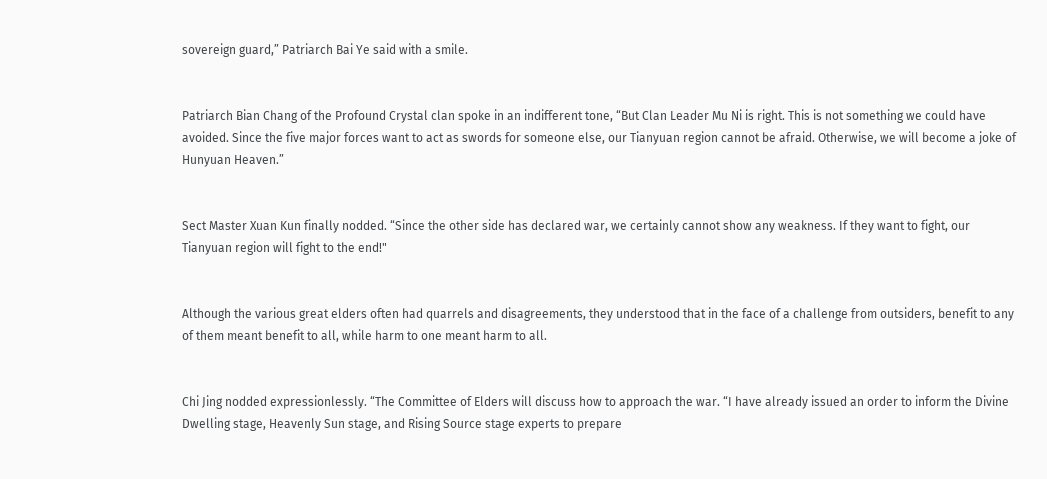sovereign guard,” Patriarch Bai Ye said with a smile.


Patriarch Bian Chang of the Profound Crystal clan spoke in an indifferent tone, “But Clan Leader Mu Ni is right. This is not something we could have avoided. Since the five major forces want to act as swords for someone else, our Tianyuan region cannot be afraid. Otherwise, we will become a joke of Hunyuan Heaven.”


Sect Master Xuan Kun finally nodded. “Since the other side has declared war, we certainly cannot show any weakness. If they want to fight, our Tianyuan region will fight to the end!"


Although the various great elders often had quarrels and disagreements, they understood that in the face of a challenge from outsiders, benefit to any of them meant benefit to all, while harm to one meant harm to all.


Chi Jing nodded expressionlessly. “The Committee of Elders will discuss how to approach the war. “I have already issued an order to inform the Divine Dwelling stage, Heavenly Sun stage, and Rising Source stage experts to prepare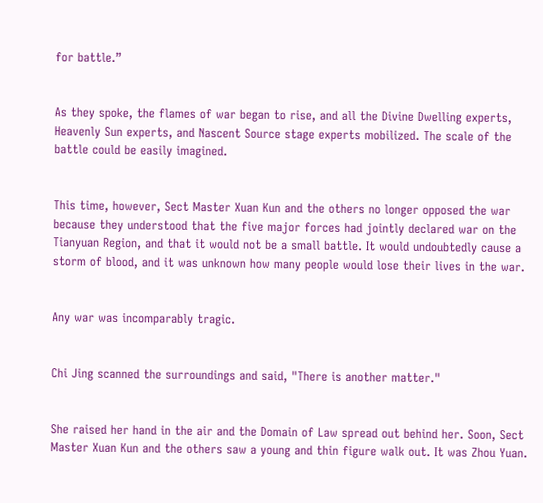for battle.”


As they spoke, the flames of war began to rise, and all the Divine Dwelling experts, Heavenly Sun experts, and Nascent Source stage experts mobilized. The scale of the battle could be easily imagined.


This time, however, Sect Master Xuan Kun and the others no longer opposed the war because they understood that the five major forces had jointly declared war on the Tianyuan Region, and that it would not be a small battle. It would undoubtedly cause a storm of blood, and it was unknown how many people would lose their lives in the war.


Any war was incomparably tragic.


Chi Jing scanned the surroundings and said, "There is another matter."


She raised her hand in the air and the Domain of Law spread out behind her. Soon, Sect Master Xuan Kun and the others saw a young and thin figure walk out. It was Zhou Yuan.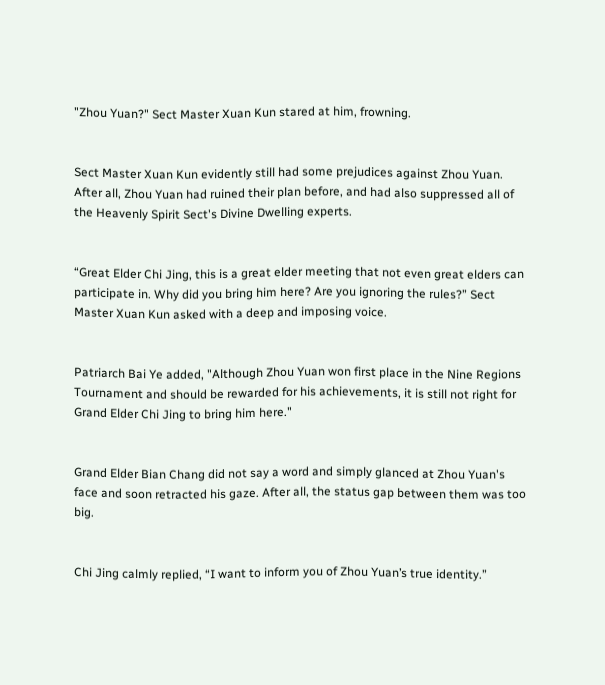"Zhou Yuan?" Sect Master Xuan Kun stared at him, frowning.


Sect Master Xuan Kun evidently still had some prejudices against Zhou Yuan. After all, Zhou Yuan had ruined their plan before, and had also suppressed all of the Heavenly Spirit Sect's Divine Dwelling experts.


“Great Elder Chi Jing, this is a great elder meeting that not even great elders can participate in. Why did you bring him here? Are you ignoring the rules?” Sect Master Xuan Kun asked with a deep and imposing voice.


Patriarch Bai Ye added, "Although Zhou Yuan won first place in the Nine Regions Tournament and should be rewarded for his achievements, it is still not right for Grand Elder Chi Jing to bring him here."


Grand Elder Bian Chang did not say a word and simply glanced at Zhou Yuan's face and soon retracted his gaze. After all, the status gap between them was too big.


Chi Jing calmly replied, “I want to inform you of Zhou Yuan’s true identity.”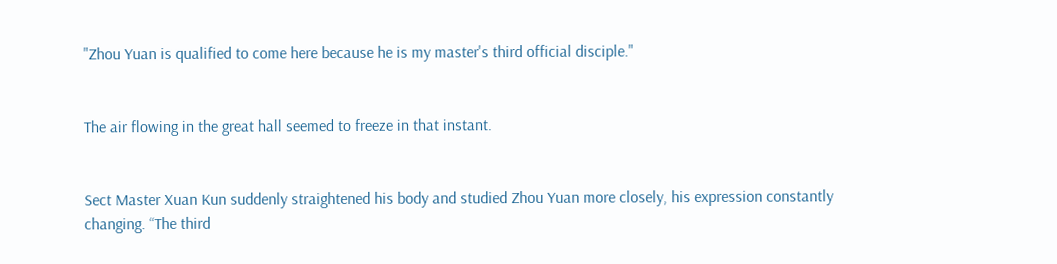"Zhou Yuan is qualified to come here because he is my master's third official disciple."


The air flowing in the great hall seemed to freeze in that instant.


Sect Master Xuan Kun suddenly straightened his body and studied Zhou Yuan more closely, his expression constantly changing. “The third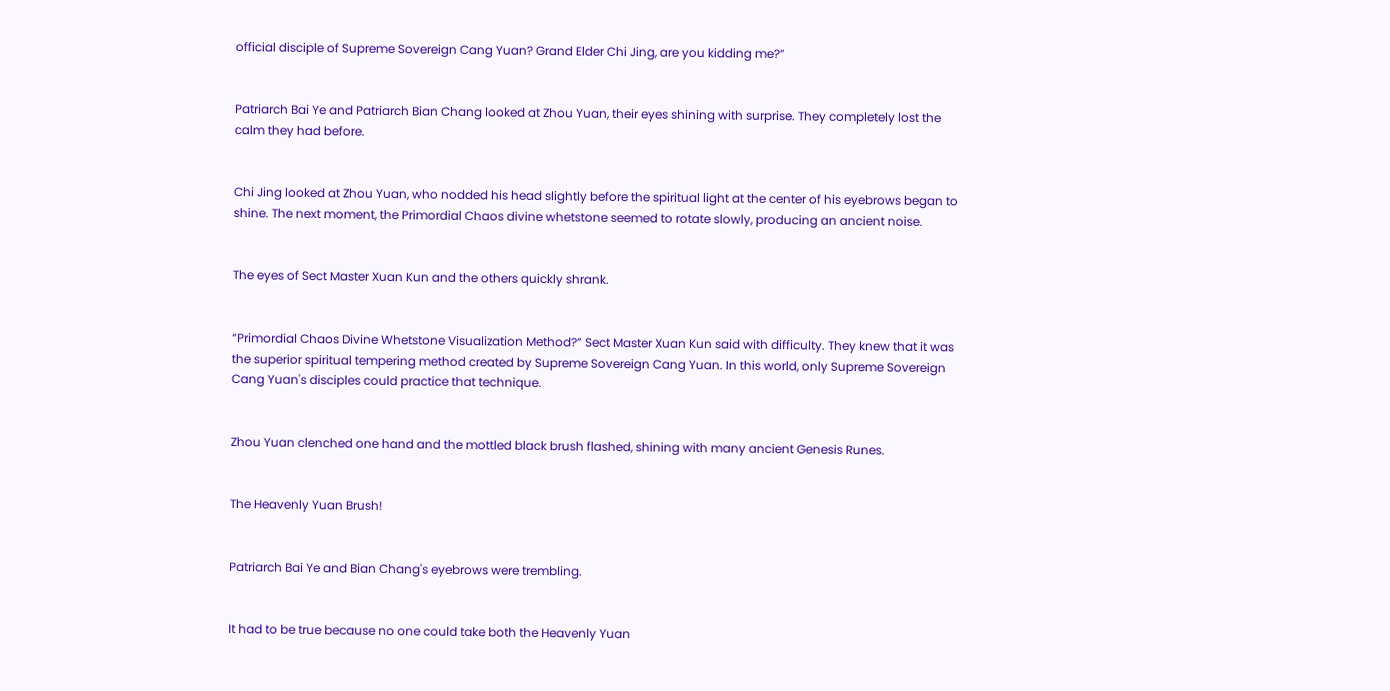official disciple of Supreme Sovereign Cang Yuan? Grand Elder Chi Jing, are you kidding me?”


Patriarch Bai Ye and Patriarch Bian Chang looked at Zhou Yuan, their eyes shining with surprise. They completely lost the calm they had before.


Chi Jing looked at Zhou Yuan, who nodded his head slightly before the spiritual light at the center of his eyebrows began to shine. The next moment, the Primordial Chaos divine whetstone seemed to rotate slowly, producing an ancient noise.


The eyes of Sect Master Xuan Kun and the others quickly shrank.


“Primordial Chaos Divine Whetstone Visualization Method?” Sect Master Xuan Kun said with difficulty. They knew that it was the superior spiritual tempering method created by Supreme Sovereign Cang Yuan. In this world, only Supreme Sovereign Cang Yuan's disciples could practice that technique.


Zhou Yuan clenched one hand and the mottled black brush flashed, shining with many ancient Genesis Runes.


The Heavenly Yuan Brush!


Patriarch Bai Ye and Bian Chang's eyebrows were trembling.


It had to be true because no one could take both the Heavenly Yuan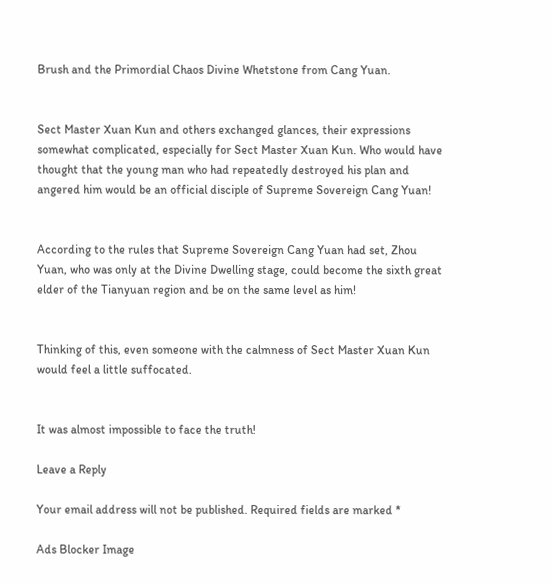Brush and the Primordial Chaos Divine Whetstone from Cang Yuan.


Sect Master Xuan Kun and others exchanged glances, their expressions somewhat complicated, especially for Sect Master Xuan Kun. Who would have thought that the young man who had repeatedly destroyed his plan and angered him would be an official disciple of Supreme Sovereign Cang Yuan!


According to the rules that Supreme Sovereign Cang Yuan had set, Zhou Yuan, who was only at the Divine Dwelling stage, could become the sixth great elder of the Tianyuan region and be on the same level as him!


Thinking of this, even someone with the calmness of Sect Master Xuan Kun would feel a little suffocated.


It was almost impossible to face the truth!

Leave a Reply

Your email address will not be published. Required fields are marked *

Ads Blocker Image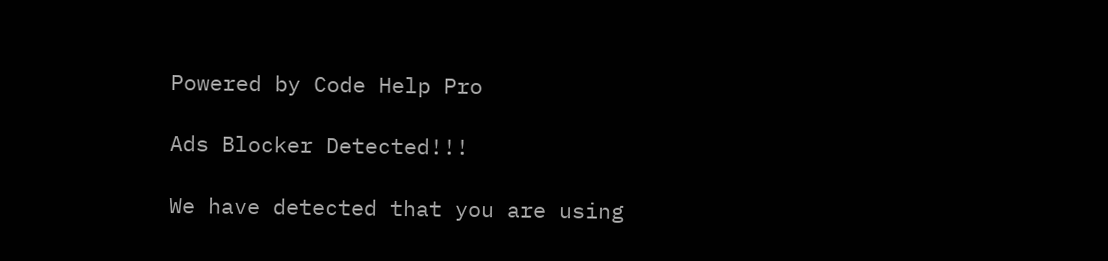Powered by Code Help Pro

Ads Blocker Detected!!!

We have detected that you are using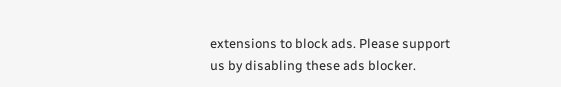extensions to block ads. Please support us by disabling these ads blocker.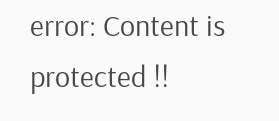error: Content is protected !!